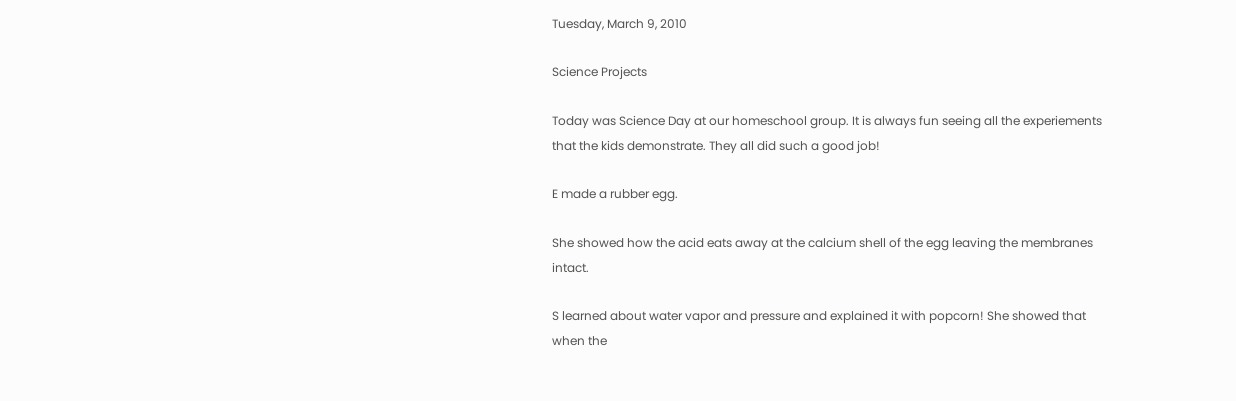Tuesday, March 9, 2010

Science Projects

Today was Science Day at our homeschool group. It is always fun seeing all the experiements that the kids demonstrate. They all did such a good job!

E made a rubber egg.

She showed how the acid eats away at the calcium shell of the egg leaving the membranes intact.

S learned about water vapor and pressure and explained it with popcorn! She showed that when the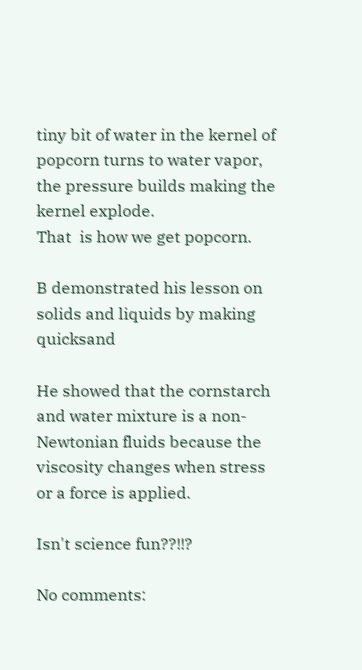tiny bit of water in the kernel of popcorn turns to water vapor, the pressure builds making the kernel explode.
That  is how we get popcorn.

B demonstrated his lesson on solids and liquids by making quicksand

He showed that the cornstarch and water mixture is a non-Newtonian fluids because the viscosity changes when stress or a force is applied.

Isn't science fun??!!?

No comments: